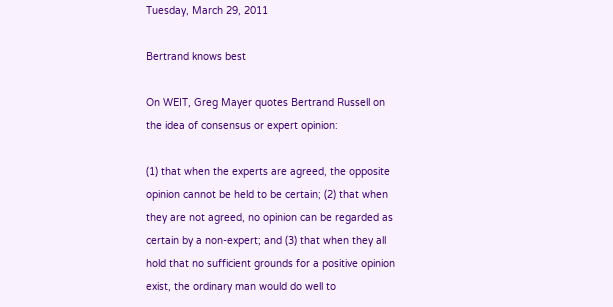Tuesday, March 29, 2011

Bertrand knows best

On WEIT, Greg Mayer quotes Bertrand Russell on the idea of consensus or expert opinion:

(1) that when the experts are agreed, the opposite opinion cannot be held to be certain; (2) that when they are not agreed, no opinion can be regarded as certain by a non-expert; and (3) that when they all hold that no sufficient grounds for a positive opinion exist, the ordinary man would do well to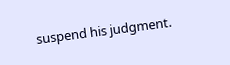suspend his judgment.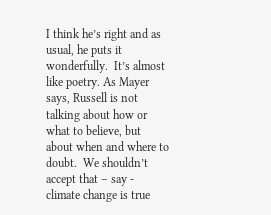I think he’s right and as usual, he puts it wonderfully.  It’s almost like poetry. As Mayer says, Russell is not talking about how or what to believe, but about when and where to doubt.  We shouldn’t accept that – say - climate change is true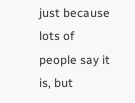just because lots of people say it is, but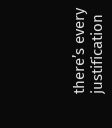there’s every justification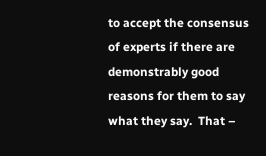to accept the consensus of experts if there are demonstrably good reasons for them to say what they say.  That –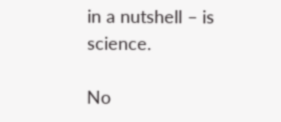in a nutshell – is science.

No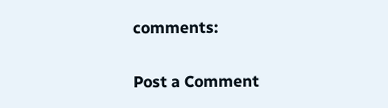comments:

Post a Comment